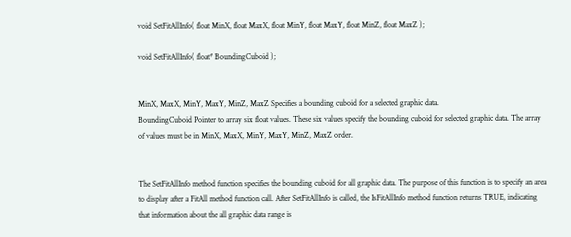void SetFitAllInfo( float MinX, float MaxX, float MinY, float MaxY, float MinZ, float MaxZ );

void SetFitAllInfo( float* BoundingCuboid );


MinX, MaxX, MinY, MaxY, MinZ, MaxZ Specifies a bounding cuboid for a selected graphic data.
BoundingCuboid Pointer to array six float values. These six values specify the bounding cuboid for selected graphic data. The array of values must be in MinX, MaxX, MinY, MaxY, MinZ, MaxZ order.


The SetFitAllInfo method function specifies the bounding cuboid for all graphic data. The purpose of this function is to specify an area to display after a FitAll method function call. After SetFitAllInfo is called, the IsFitAllInfo method function returns TRUE, indicating that information about the all graphic data range is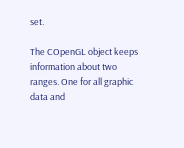set.

The COpenGL object keeps information about two ranges. One for all graphic data and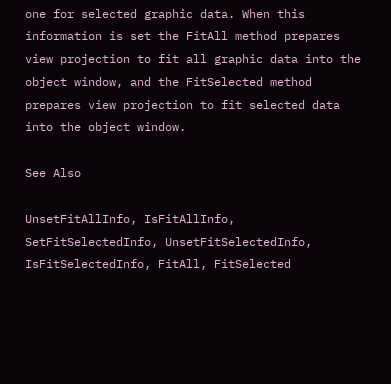one for selected graphic data. When this information is set the FitAll method prepares view projection to fit all graphic data into the object window, and the FitSelected method prepares view projection to fit selected data into the object window.

See Also

UnsetFitAllInfo, IsFitAllInfo, SetFitSelectedInfo, UnsetFitSelectedInfo, IsFitSelectedInfo, FitAll, FitSelected